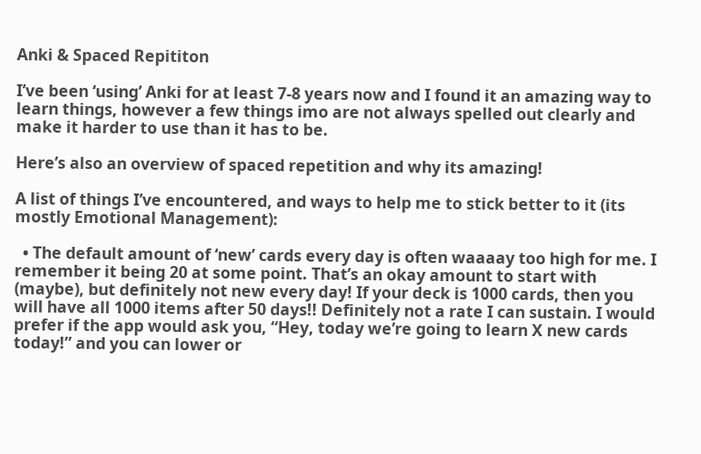Anki & Spaced Repititon

I’ve been ‘using’ Anki for at least 7-8 years now and I found it an amazing way to learn things, however a few things imo are not always spelled out clearly and make it harder to use than it has to be.

Here’s also an overview of spaced repetition and why its amazing!

A list of things I’ve encountered, and ways to help me to stick better to it (its mostly Emotional Management):

  • The default amount of ‘new’ cards every day is often waaaay too high for me. I remember it being 20 at some point. That’s an okay amount to start with (maybe), but definitely not new every day! If your deck is 1000 cards, then you will have all 1000 items after 50 days!! Definitely not a rate I can sustain. I would prefer if the app would ask you, “Hey, today we’re going to learn X new cards today!” and you can lower or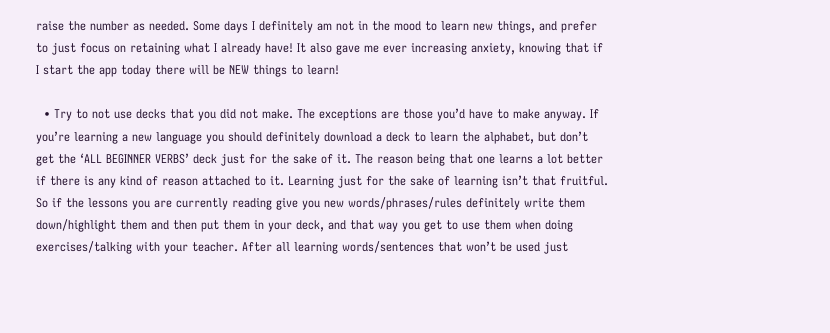raise the number as needed. Some days I definitely am not in the mood to learn new things, and prefer to just focus on retaining what I already have! It also gave me ever increasing anxiety, knowing that if I start the app today there will be NEW things to learn!

  • Try to not use decks that you did not make. The exceptions are those you’d have to make anyway. If you’re learning a new language you should definitely download a deck to learn the alphabet, but don’t get the ‘ALL BEGINNER VERBS’ deck just for the sake of it. The reason being that one learns a lot better if there is any kind of reason attached to it. Learning just for the sake of learning isn’t that fruitful. So if the lessons you are currently reading give you new words/phrases/rules definitely write them down/highlight them and then put them in your deck, and that way you get to use them when doing exercises/talking with your teacher. After all learning words/sentences that won’t be used just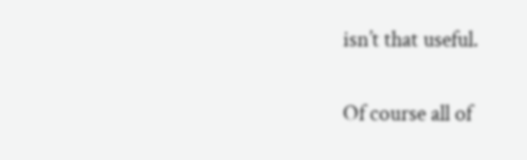isn’t that useful.

Of course all of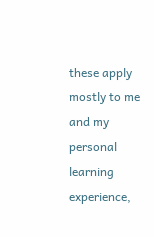these apply mostly to me and my personal learning experience,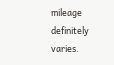mileage definitely varies.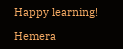Happy learning!

Hemera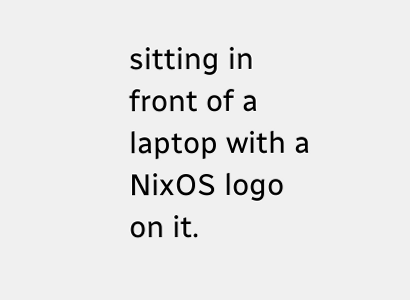sitting in front of a laptop with a NixOS logo on it.